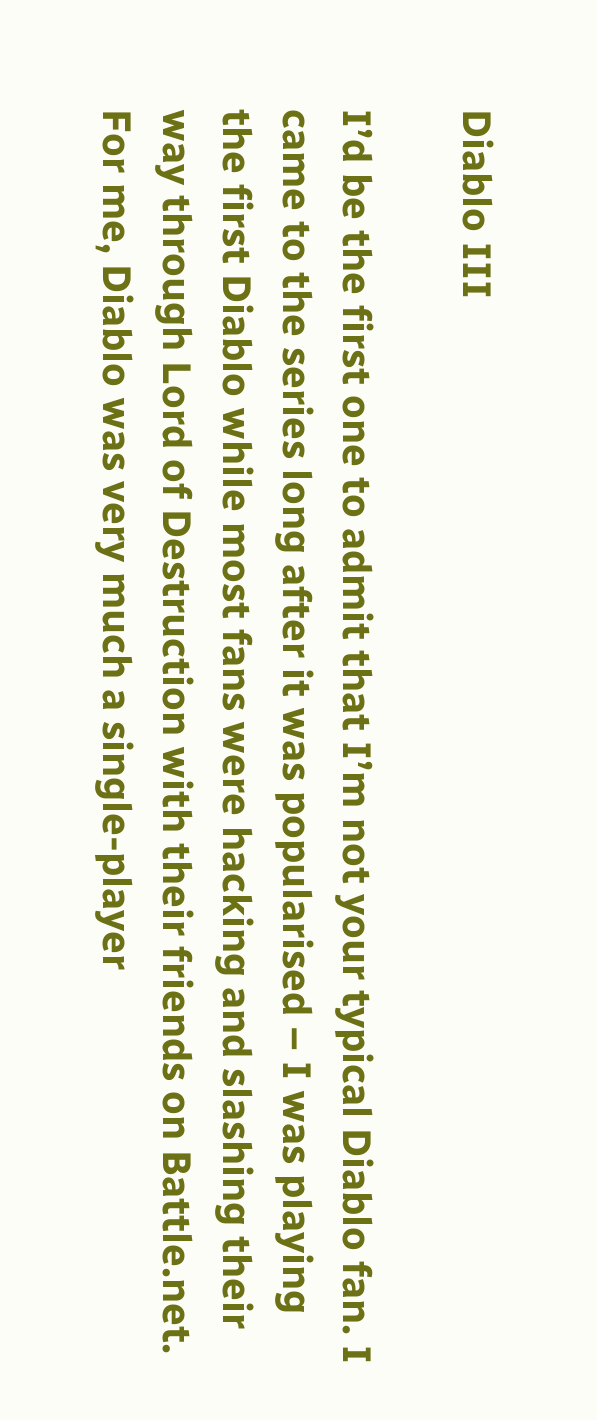Diablo III

I’d be the first one to admit that I’m not your typical Diablo fan. I came to the series long after it was popularised – I was playing the first Diablo while most fans were hacking and slashing their way through Lord of Destruction with their friends on Battle.net. For me, Diablo was very much a single-player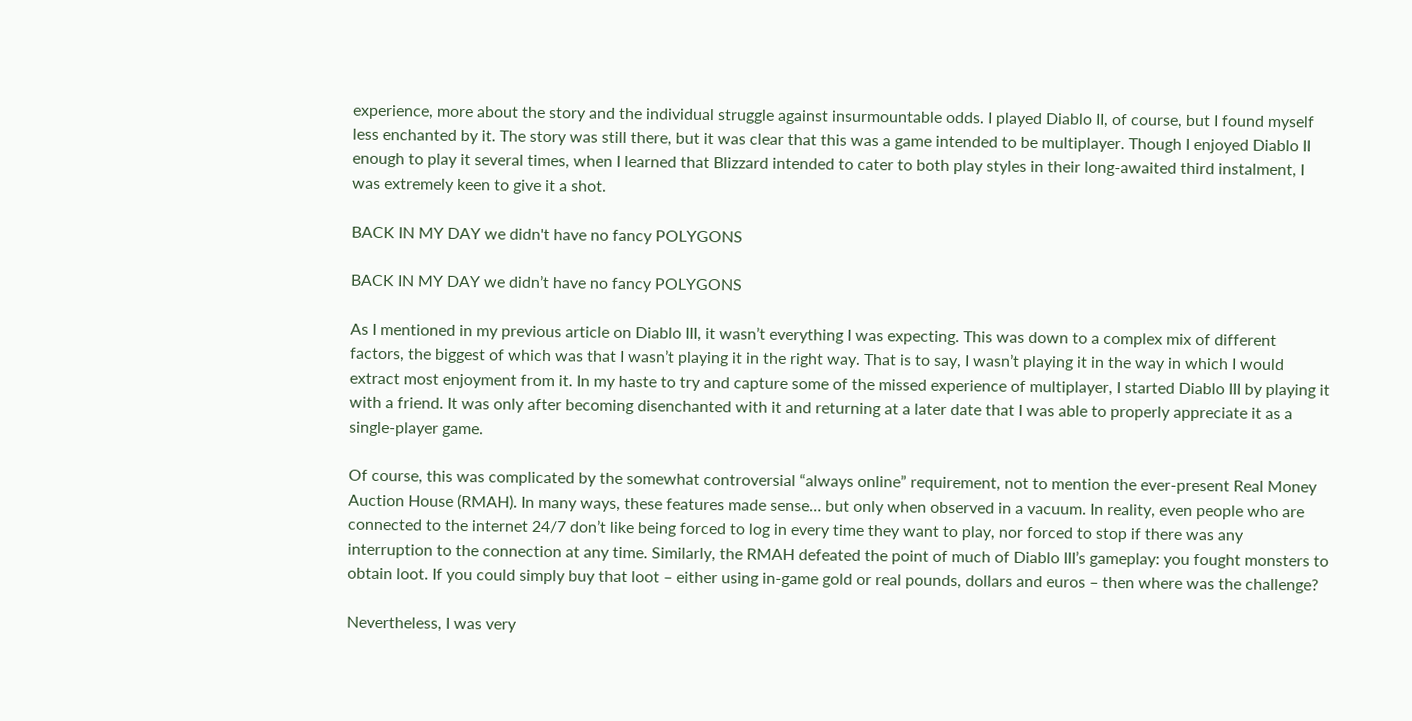experience, more about the story and the individual struggle against insurmountable odds. I played Diablo II, of course, but I found myself less enchanted by it. The story was still there, but it was clear that this was a game intended to be multiplayer. Though I enjoyed Diablo II enough to play it several times, when I learned that Blizzard intended to cater to both play styles in their long-awaited third instalment, I was extremely keen to give it a shot.

BACK IN MY DAY we didn't have no fancy POLYGONS

BACK IN MY DAY we didn’t have no fancy POLYGONS

As I mentioned in my previous article on Diablo III, it wasn’t everything I was expecting. This was down to a complex mix of different factors, the biggest of which was that I wasn’t playing it in the right way. That is to say, I wasn’t playing it in the way in which I would extract most enjoyment from it. In my haste to try and capture some of the missed experience of multiplayer, I started Diablo III by playing it with a friend. It was only after becoming disenchanted with it and returning at a later date that I was able to properly appreciate it as a single-player game.

Of course, this was complicated by the somewhat controversial “always online” requirement, not to mention the ever-present Real Money Auction House (RMAH). In many ways, these features made sense… but only when observed in a vacuum. In reality, even people who are connected to the internet 24/7 don’t like being forced to log in every time they want to play, nor forced to stop if there was any interruption to the connection at any time. Similarly, the RMAH defeated the point of much of Diablo III’s gameplay: you fought monsters to obtain loot. If you could simply buy that loot – either using in-game gold or real pounds, dollars and euros – then where was the challenge?

Nevertheless, I was very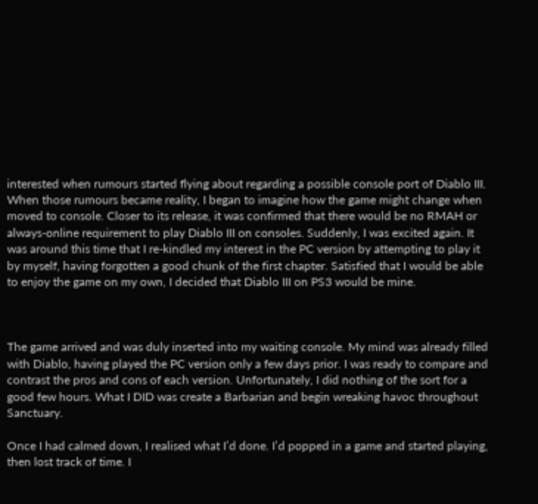interested when rumours started flying about regarding a possible console port of Diablo III. When those rumours became reality, I began to imagine how the game might change when moved to console. Closer to its release, it was confirmed that there would be no RMAH or always-online requirement to play Diablo III on consoles. Suddenly, I was excited again. It was around this time that I re-kindled my interest in the PC version by attempting to play it by myself, having forgotten a good chunk of the first chapter. Satisfied that I would be able to enjoy the game on my own, I decided that Diablo III on PS3 would be mine.



The game arrived and was duly inserted into my waiting console. My mind was already filled with Diablo, having played the PC version only a few days prior. I was ready to compare and contrast the pros and cons of each version. Unfortunately, I did nothing of the sort for a good few hours. What I DID was create a Barbarian and begin wreaking havoc throughout Sanctuary.

Once I had calmed down, I realised what I’d done. I’d popped in a game and started playing, then lost track of time. I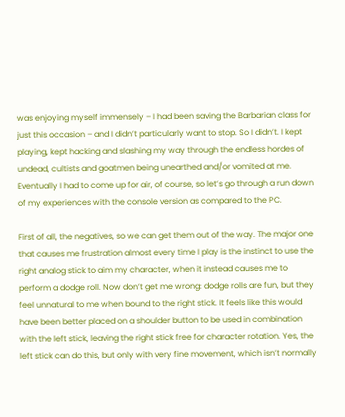was enjoying myself immensely – I had been saving the Barbarian class for just this occasion – and I didn’t particularly want to stop. So I didn’t. I kept playing, kept hacking and slashing my way through the endless hordes of undead, cultists and goatmen being unearthed and/or vomited at me. Eventually I had to come up for air, of course, so let’s go through a run down of my experiences with the console version as compared to the PC.

First of all, the negatives, so we can get them out of the way. The major one that causes me frustration almost every time I play is the instinct to use the right analog stick to aim my character, when it instead causes me to perform a dodge roll. Now don’t get me wrong: dodge rolls are fun, but they feel unnatural to me when bound to the right stick. It feels like this would have been better placed on a shoulder button to be used in combination with the left stick, leaving the right stick free for character rotation. Yes, the left stick can do this, but only with very fine movement, which isn’t normally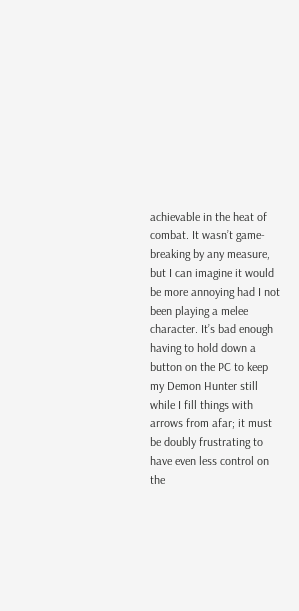achievable in the heat of combat. It wasn’t game-breaking by any measure, but I can imagine it would be more annoying had I not been playing a melee character. It’s bad enough having to hold down a button on the PC to keep my Demon Hunter still while I fill things with arrows from afar; it must be doubly frustrating to have even less control on the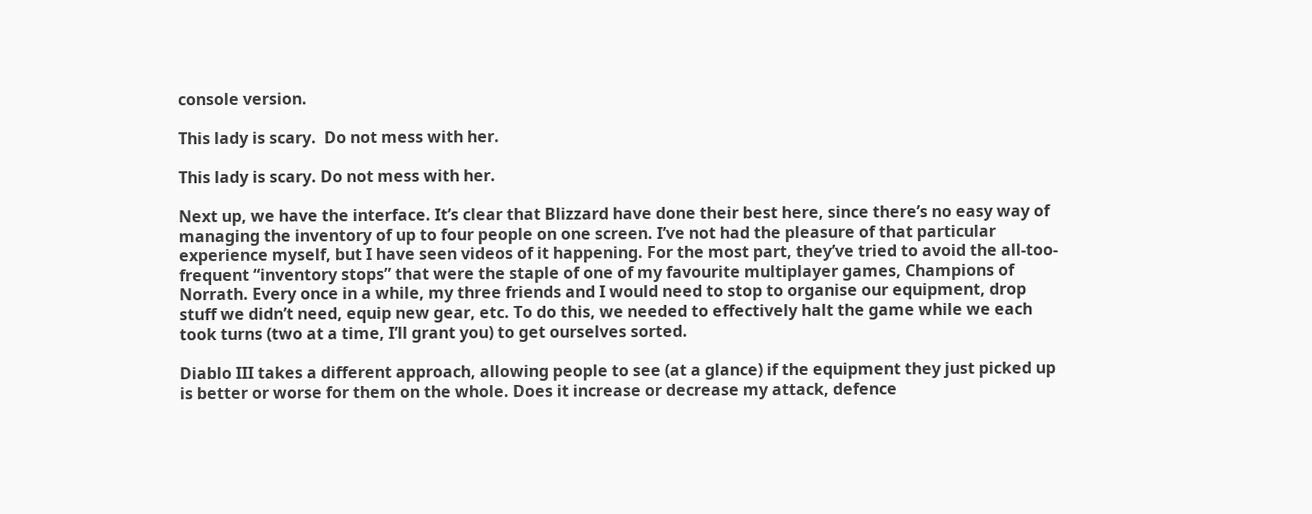console version.

This lady is scary.  Do not mess with her.

This lady is scary. Do not mess with her.

Next up, we have the interface. It’s clear that Blizzard have done their best here, since there’s no easy way of managing the inventory of up to four people on one screen. I’ve not had the pleasure of that particular experience myself, but I have seen videos of it happening. For the most part, they’ve tried to avoid the all-too-frequent “inventory stops” that were the staple of one of my favourite multiplayer games, Champions of Norrath. Every once in a while, my three friends and I would need to stop to organise our equipment, drop stuff we didn’t need, equip new gear, etc. To do this, we needed to effectively halt the game while we each took turns (two at a time, I’ll grant you) to get ourselves sorted.

Diablo III takes a different approach, allowing people to see (at a glance) if the equipment they just picked up is better or worse for them on the whole. Does it increase or decrease my attack, defence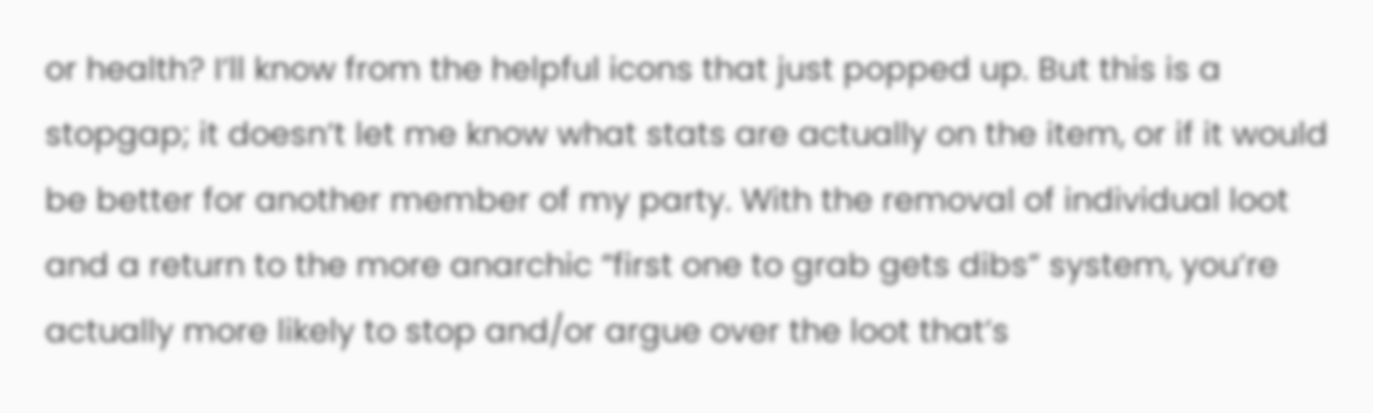or health? I’ll know from the helpful icons that just popped up. But this is a stopgap; it doesn’t let me know what stats are actually on the item, or if it would be better for another member of my party. With the removal of individual loot and a return to the more anarchic “first one to grab gets dibs” system, you’re actually more likely to stop and/or argue over the loot that’s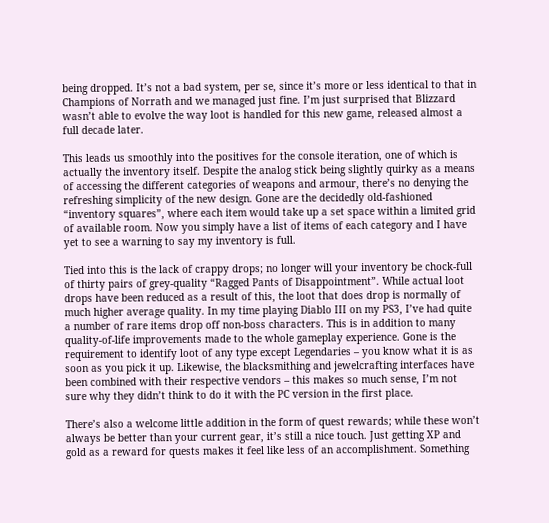being dropped. It’s not a bad system, per se, since it’s more or less identical to that in Champions of Norrath and we managed just fine. I’m just surprised that Blizzard wasn’t able to evolve the way loot is handled for this new game, released almost a full decade later.

This leads us smoothly into the positives for the console iteration, one of which is actually the inventory itself. Despite the analog stick being slightly quirky as a means of accessing the different categories of weapons and armour, there’s no denying the refreshing simplicity of the new design. Gone are the decidedly old-fashioned “inventory squares”, where each item would take up a set space within a limited grid of available room. Now you simply have a list of items of each category and I have yet to see a warning to say my inventory is full.

Tied into this is the lack of crappy drops; no longer will your inventory be chock-full of thirty pairs of grey-quality “Ragged Pants of Disappointment”. While actual loot drops have been reduced as a result of this, the loot that does drop is normally of much higher average quality. In my time playing Diablo III on my PS3, I’ve had quite a number of rare items drop off non-boss characters. This is in addition to many quality-of-life improvements made to the whole gameplay experience. Gone is the requirement to identify loot of any type except Legendaries – you know what it is as soon as you pick it up. Likewise, the blacksmithing and jewelcrafting interfaces have been combined with their respective vendors – this makes so much sense, I’m not sure why they didn’t think to do it with the PC version in the first place.

There’s also a welcome little addition in the form of quest rewards; while these won’t always be better than your current gear, it’s still a nice touch. Just getting XP and gold as a reward for quests makes it feel like less of an accomplishment. Something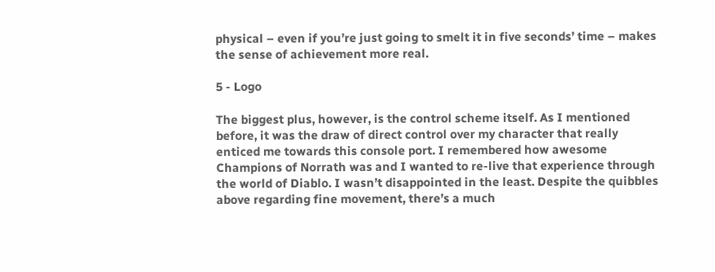physical – even if you’re just going to smelt it in five seconds’ time – makes the sense of achievement more real.

5 - Logo

The biggest plus, however, is the control scheme itself. As I mentioned before, it was the draw of direct control over my character that really enticed me towards this console port. I remembered how awesome Champions of Norrath was and I wanted to re-live that experience through the world of Diablo. I wasn’t disappointed in the least. Despite the quibbles above regarding fine movement, there’s a much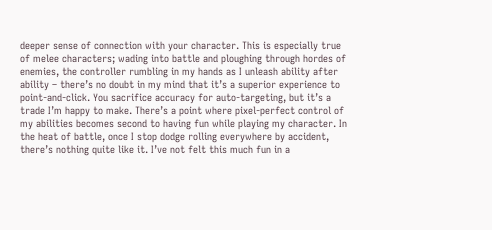deeper sense of connection with your character. This is especially true of melee characters; wading into battle and ploughing through hordes of enemies, the controller rumbling in my hands as I unleash ability after ability – there’s no doubt in my mind that it’s a superior experience to point-and-click. You sacrifice accuracy for auto-targeting, but it’s a trade I’m happy to make. There’s a point where pixel-perfect control of my abilities becomes second to having fun while playing my character. In the heat of battle, once I stop dodge rolling everywhere by accident, there’s nothing quite like it. I’ve not felt this much fun in a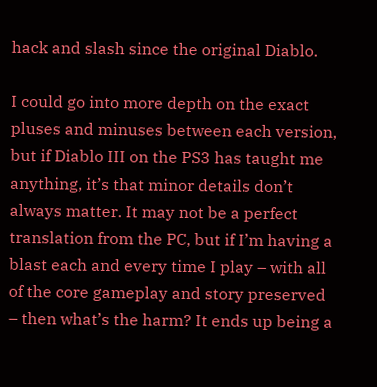hack and slash since the original Diablo.

I could go into more depth on the exact pluses and minuses between each version, but if Diablo III on the PS3 has taught me anything, it’s that minor details don’t always matter. It may not be a perfect translation from the PC, but if I’m having a blast each and every time I play – with all of the core gameplay and story preserved – then what’s the harm? It ends up being a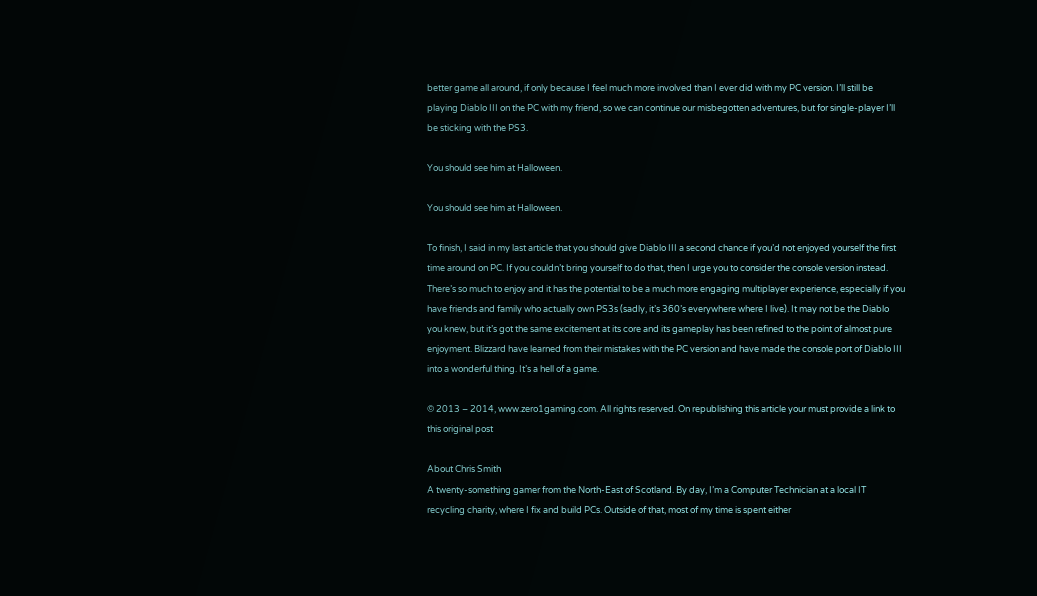better game all around, if only because I feel much more involved than I ever did with my PC version. I’ll still be playing Diablo III on the PC with my friend, so we can continue our misbegotten adventures, but for single-player I’ll be sticking with the PS3.

You should see him at Halloween.

You should see him at Halloween.

To finish, I said in my last article that you should give Diablo III a second chance if you’d not enjoyed yourself the first time around on PC. If you couldn’t bring yourself to do that, then I urge you to consider the console version instead. There’s so much to enjoy and it has the potential to be a much more engaging multiplayer experience, especially if you have friends and family who actually own PS3s (sadly, it’s 360’s everywhere where I live). It may not be the Diablo you knew, but it’s got the same excitement at its core and its gameplay has been refined to the point of almost pure enjoyment. Blizzard have learned from their mistakes with the PC version and have made the console port of Diablo III into a wonderful thing. It’s a hell of a game.

© 2013 – 2014, www.zero1gaming.com. All rights reserved. On republishing this article your must provide a link to this original post

About Chris Smith
A twenty-something gamer from the North-East of Scotland. By day, I’m a Computer Technician at a local IT recycling charity, where I fix and build PCs. Outside of that, most of my time is spent either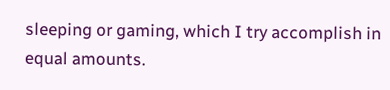sleeping or gaming, which I try accomplish in equal amounts.